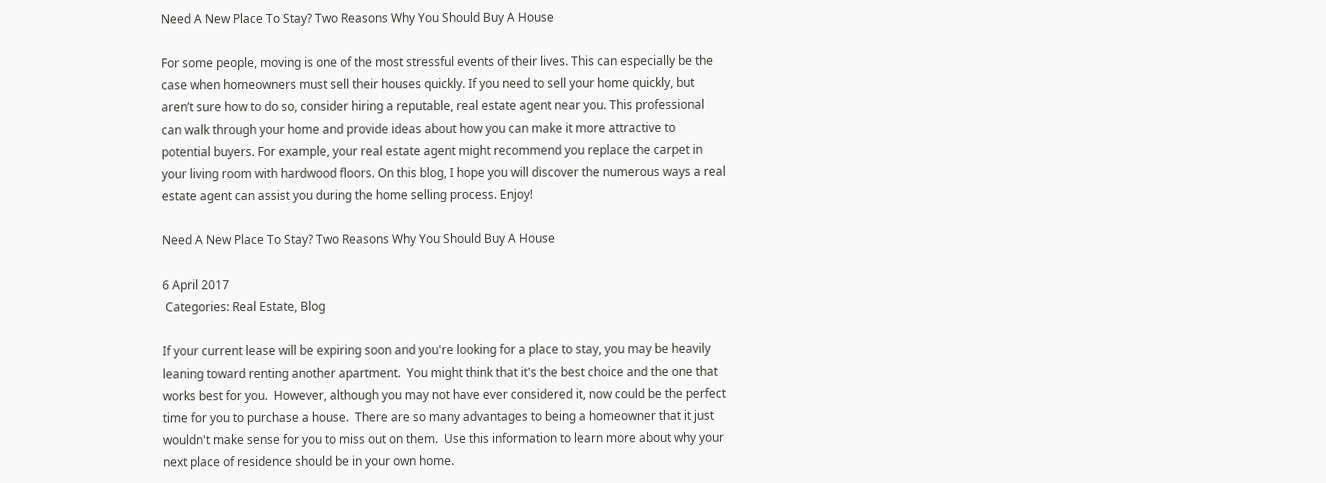Need A New Place To Stay? Two Reasons Why You Should Buy A House

For some people, moving is one of the most stressful events of their lives. This can especially be the case when homeowners must sell their houses quickly. If you need to sell your home quickly, but aren’t sure how to do so, consider hiring a reputable, real estate agent near you. This professional can walk through your home and provide ideas about how you can make it more attractive to potential buyers. For example, your real estate agent might recommend you replace the carpet in your living room with hardwood floors. On this blog, I hope you will discover the numerous ways a real estate agent can assist you during the home selling process. Enjoy!

Need A New Place To Stay? Two Reasons Why You Should Buy A House

6 April 2017
 Categories: Real Estate, Blog

If your current lease will be expiring soon and you're looking for a place to stay, you may be heavily leaning toward renting another apartment.  You might think that it's the best choice and the one that works best for you.  However, although you may not have ever considered it, now could be the perfect time for you to purchase a house.  There are so many advantages to being a homeowner that it just wouldn't make sense for you to miss out on them.  Use this information to learn more about why your next place of residence should be in your own home.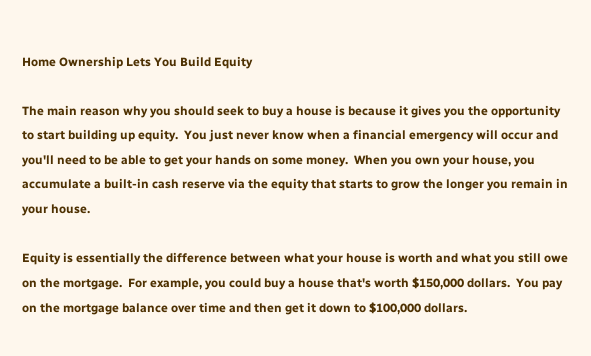Home Ownership Lets You Build Equity

The main reason why you should seek to buy a house is because it gives you the opportunity to start building up equity.  You just never know when a financial emergency will occur and you'll need to be able to get your hands on some money.  When you own your house, you accumulate a built-in cash reserve via the equity that starts to grow the longer you remain in your house.

Equity is essentially the difference between what your house is worth and what you still owe on the mortgage.  For example, you could buy a house that's worth $150,000 dollars.  You pay on the mortgage balance over time and then get it down to $100,000 dollars.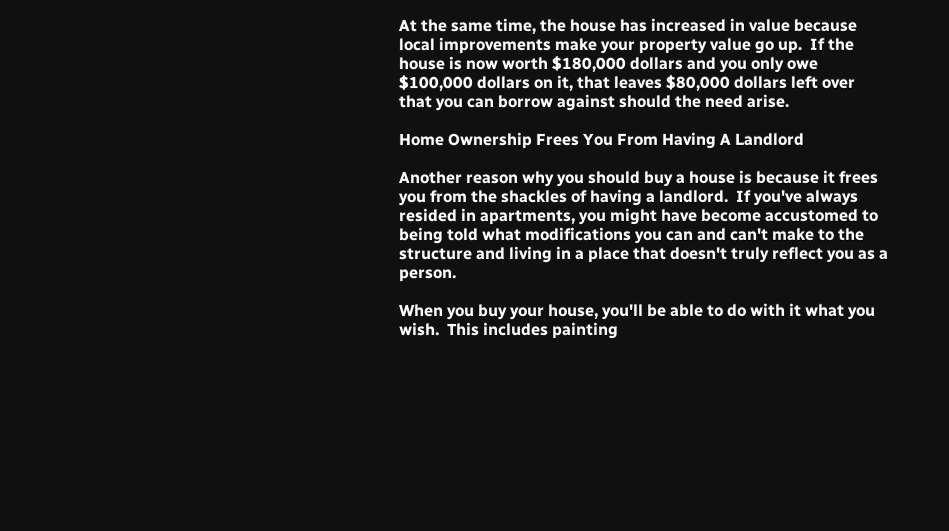At the same time, the house has increased in value because local improvements make your property value go up.  If the house is now worth $180,000 dollars and you only owe $100,000 dollars on it, that leaves $80,000 dollars left over that you can borrow against should the need arise.

Home Ownership Frees You From Having A Landlord

Another reason why you should buy a house is because it frees you from the shackles of having a landlord.  If you've always resided in apartments, you might have become accustomed to being told what modifications you can and can't make to the structure and living in a place that doesn't truly reflect you as a person.

When you buy your house, you'll be able to do with it what you wish.  This includes painting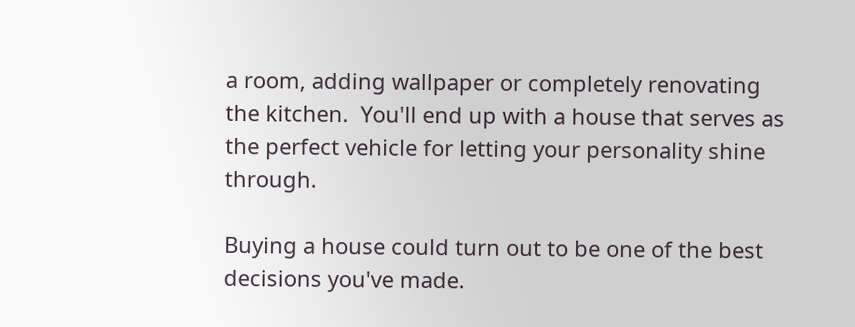a room, adding wallpaper or completely renovating the kitchen.  You'll end up with a house that serves as the perfect vehicle for letting your personality shine through.

Buying a house could turn out to be one of the best decisions you've made.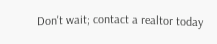Don't wait; contact a realtor today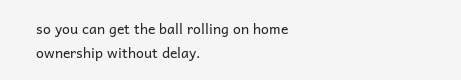so you can get the ball rolling on home ownership without delay.